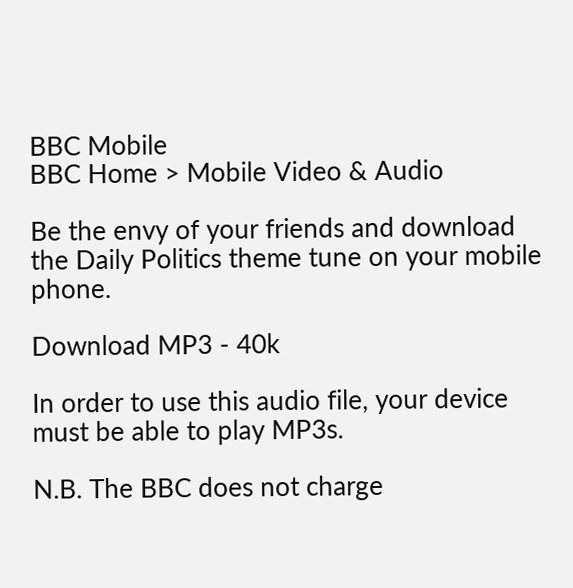BBC Mobile
BBC Home > Mobile Video & Audio

Be the envy of your friends and download the Daily Politics theme tune on your mobile phone.

Download MP3 - 40k

In order to use this audio file, your device must be able to play MP3s.

N.B. The BBC does not charge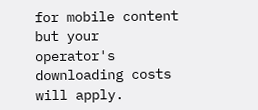for mobile content but your operator's downloading costs will apply.